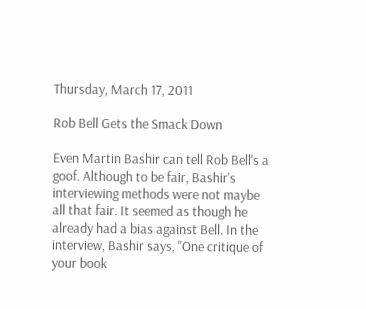Thursday, March 17, 2011

Rob Bell Gets the Smack Down

Even Martin Bashir can tell Rob Bell's a goof. Although to be fair, Bashir's interviewing methods were not maybe all that fair. It seemed as though he already had a bias against Bell. In the interview, Bashir says, "One critique of your book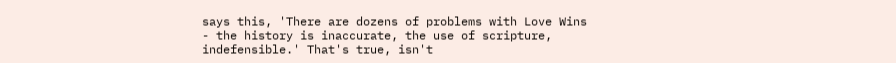says this, 'There are dozens of problems with Love Wins - the history is inaccurate, the use of scripture, indefensible.' That's true, isn't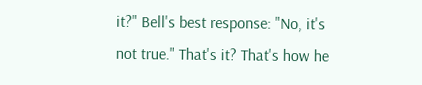it?" Bell's best response: "No, it's not true." That's it? That's how he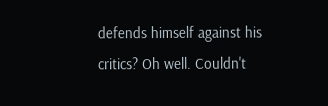defends himself against his critics? Oh well. Couldn't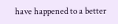have happened to a better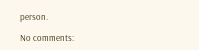person.

No comments: